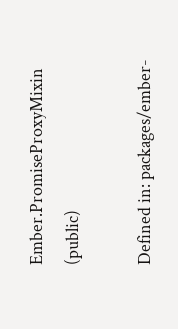Ember.PromiseProxyMixin (public)

Defined in: packages/ember-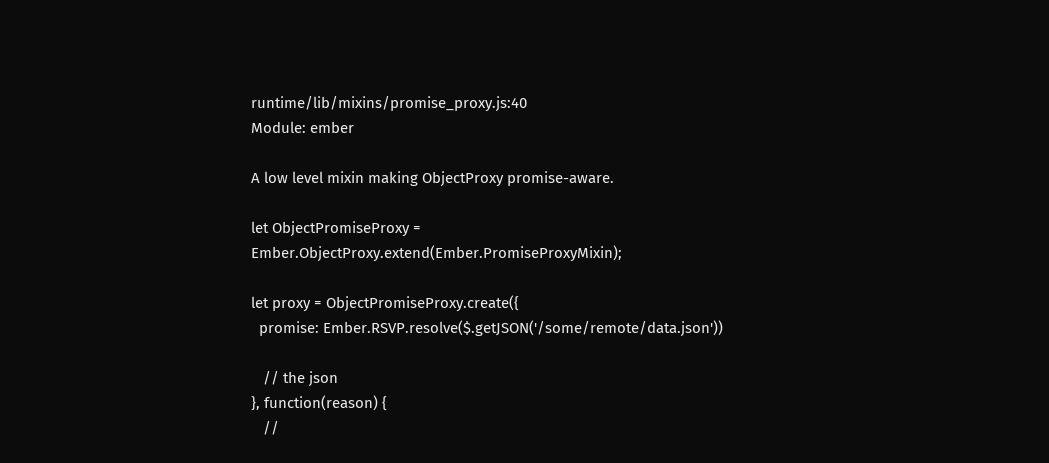runtime/lib/mixins/promise_proxy.js:40
Module: ember

A low level mixin making ObjectProxy promise-aware.

let ObjectPromiseProxy = Ember.ObjectProxy.extend(Ember.PromiseProxyMixin);

let proxy = ObjectPromiseProxy.create({
  promise: Ember.RSVP.resolve($.getJSON('/some/remote/data.json'))

   // the json
}, function(reason) {
   //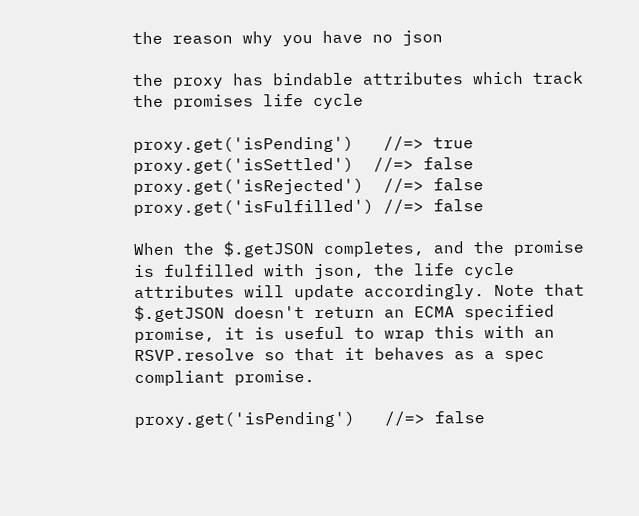the reason why you have no json

the proxy has bindable attributes which track the promises life cycle

proxy.get('isPending')   //=> true
proxy.get('isSettled')  //=> false
proxy.get('isRejected')  //=> false
proxy.get('isFulfilled') //=> false

When the $.getJSON completes, and the promise is fulfilled with json, the life cycle attributes will update accordingly. Note that $.getJSON doesn't return an ECMA specified promise, it is useful to wrap this with an RSVP.resolve so that it behaves as a spec compliant promise.

proxy.get('isPending')   //=> false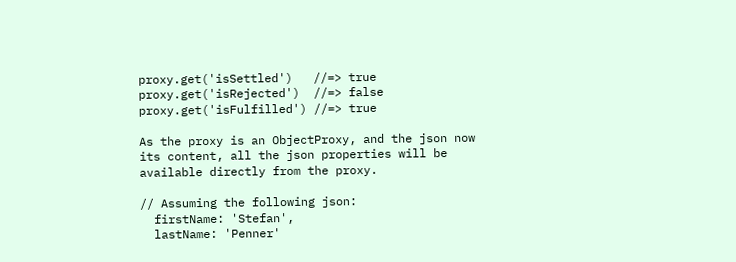proxy.get('isSettled')   //=> true
proxy.get('isRejected')  //=> false
proxy.get('isFulfilled') //=> true

As the proxy is an ObjectProxy, and the json now its content, all the json properties will be available directly from the proxy.

// Assuming the following json:
  firstName: 'Stefan',
  lastName: 'Penner'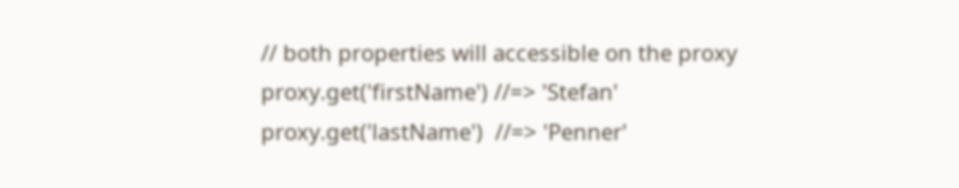// both properties will accessible on the proxy
proxy.get('firstName') //=> 'Stefan'
proxy.get('lastName')  //=> 'Penner'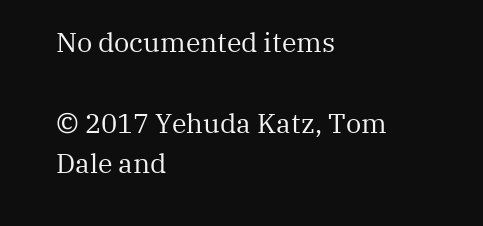No documented items

© 2017 Yehuda Katz, Tom Dale and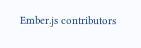Ember.js contributors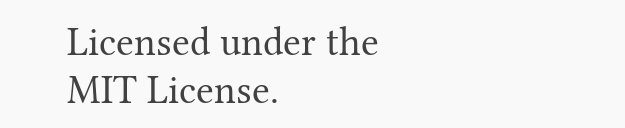Licensed under the MIT License.